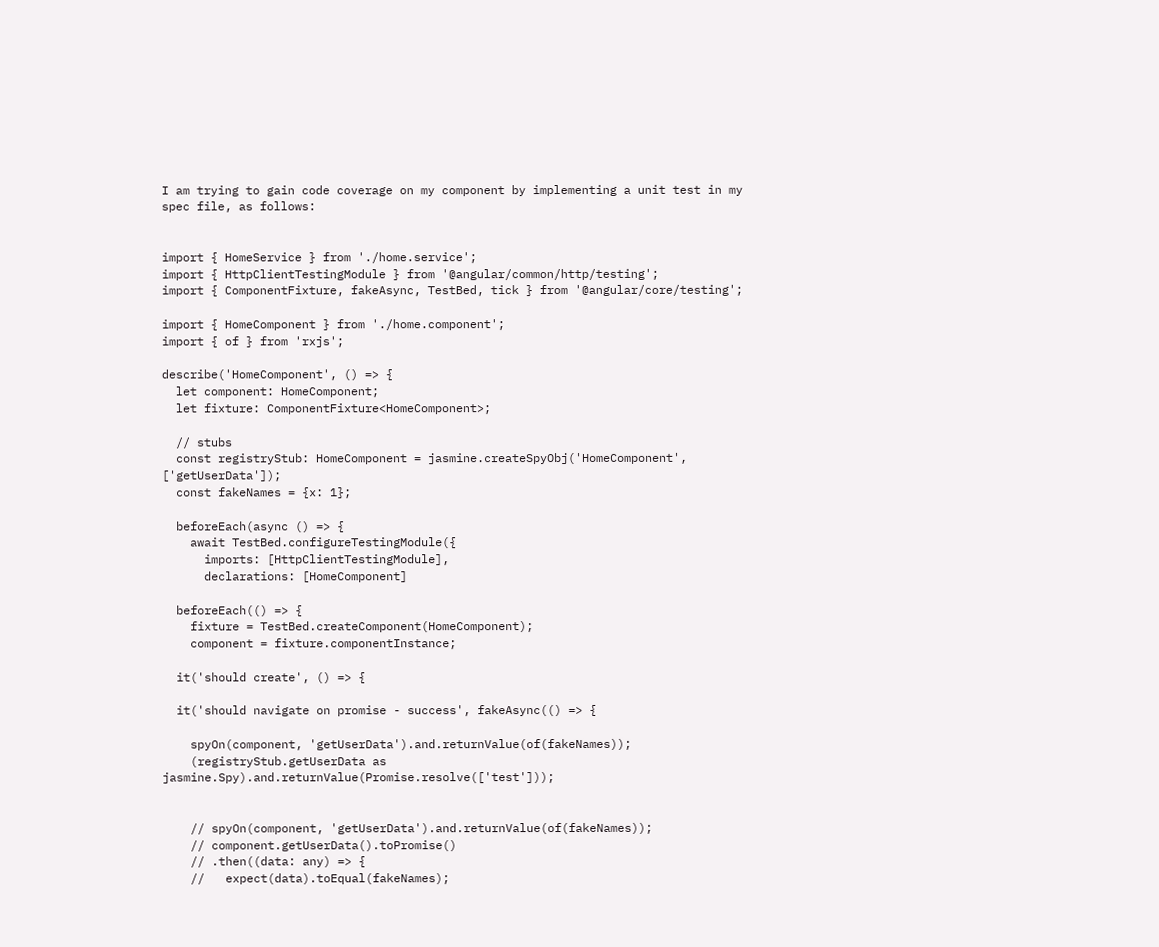I am trying to gain code coverage on my component by implementing a unit test in my spec file, as follows:


import { HomeService } from './home.service';
import { HttpClientTestingModule } from '@angular/common/http/testing';
import { ComponentFixture, fakeAsync, TestBed, tick } from '@angular/core/testing';

import { HomeComponent } from './home.component';
import { of } from 'rxjs';

describe('HomeComponent', () => {
  let component: HomeComponent;
  let fixture: ComponentFixture<HomeComponent>;

  // stubs
  const registryStub: HomeComponent = jasmine.createSpyObj('HomeComponent', ['getUserData']);
  const fakeNames = {x: 1};

  beforeEach(async () => {
    await TestBed.configureTestingModule({
      imports: [HttpClientTestingModule],
      declarations: [HomeComponent]

  beforeEach(() => {
    fixture = TestBed.createComponent(HomeComponent);
    component = fixture.componentInstance;

  it('should create', () => {

  it('should navigate on promise - success', fakeAsync(() => {

    spyOn(component, 'getUserData').and.returnValue(of(fakeNames));
    (registryStub.getUserData as jasmine.Spy).and.returnValue(Promise.resolve(['test']));


    // spyOn(component, 'getUserData').and.returnValue(of(fakeNames));
    // component.getUserData().toPromise()
    // .then((data: any) => {
    //   expect(data).toEqual(fakeNames);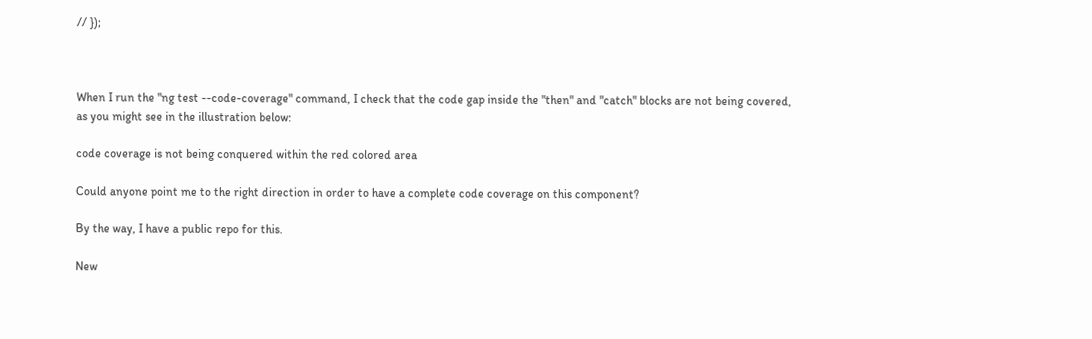// });



When I run the "ng test --code-coverage" command, I check that the code gap inside the "then" and "catch" blocks are not being covered, as you might see in the illustration below:

code coverage is not being conquered within the red colored area

Could anyone point me to the right direction in order to have a complete code coverage on this component?

By the way, I have a public repo for this.

New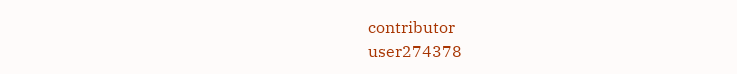contributor
user274378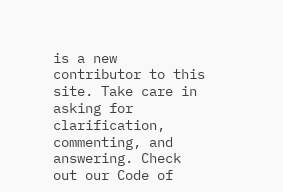is a new contributor to this site. Take care in asking for clarification, commenting, and answering. Check out our Code of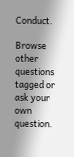Conduct.

Browse other questions tagged or ask your own question.